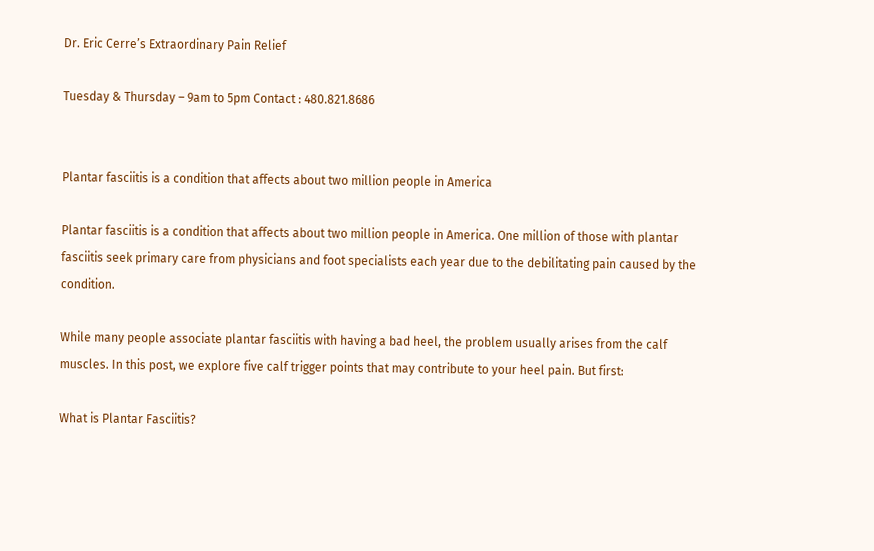Dr. Eric Cerre’s Extraordinary Pain Relief

Tuesday & Thursday – 9am to 5pm Contact : 480.821.8686


Plantar fasciitis is a condition that affects about two million people in America

Plantar fasciitis is a condition that affects about two million people in America. One million of those with plantar fasciitis seek primary care from physicians and foot specialists each year due to the debilitating pain caused by the condition.

While many people associate plantar fasciitis with having a bad heel, the problem usually arises from the calf muscles. In this post, we explore five calf trigger points that may contribute to your heel pain. But first:

What is Plantar Fasciitis?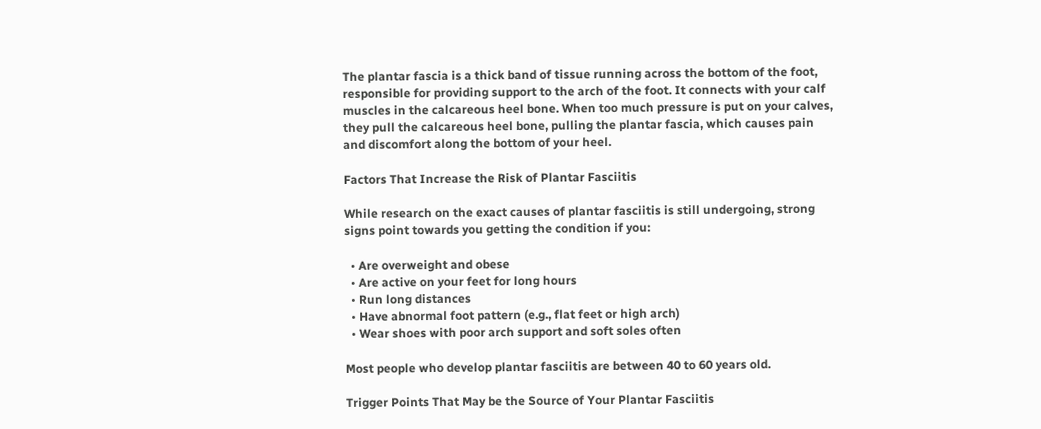The plantar fascia is a thick band of tissue running across the bottom of the foot, responsible for providing support to the arch of the foot. It connects with your calf muscles in the calcareous heel bone. When too much pressure is put on your calves, they pull the calcareous heel bone, pulling the plantar fascia, which causes pain and discomfort along the bottom of your heel.

Factors That Increase the Risk of Plantar Fasciitis

While research on the exact causes of plantar fasciitis is still undergoing, strong signs point towards you getting the condition if you:

  • Are overweight and obese
  • Are active on your feet for long hours
  • Run long distances
  • Have abnormal foot pattern (e.g., flat feet or high arch)
  • Wear shoes with poor arch support and soft soles often

Most people who develop plantar fasciitis are between 40 to 60 years old.

Trigger Points That May be the Source of Your Plantar Fasciitis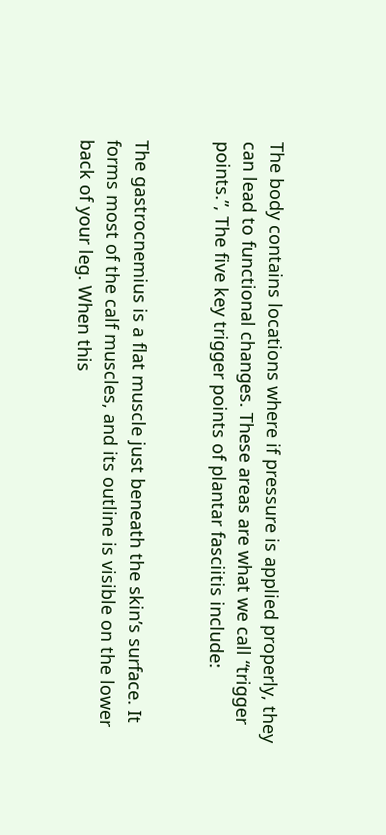The body contains locations where if pressure is applied properly, they can lead to functional changes. These areas are what we call “trigger points.”, The five key trigger points of plantar fasciitis include:


The gastrocnemius is a flat muscle just beneath the skin’s surface. It forms most of the calf muscles, and its outline is visible on the lower back of your leg. When this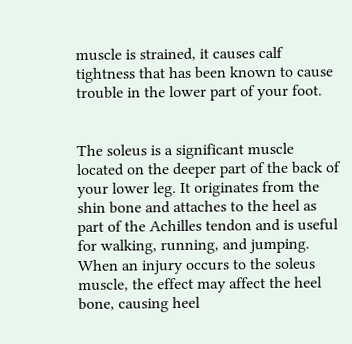muscle is strained, it causes calf tightness that has been known to cause trouble in the lower part of your foot.


The soleus is a significant muscle located on the deeper part of the back of your lower leg. It originates from the shin bone and attaches to the heel as part of the Achilles tendon and is useful for walking, running, and jumping. When an injury occurs to the soleus muscle, the effect may affect the heel bone, causing heel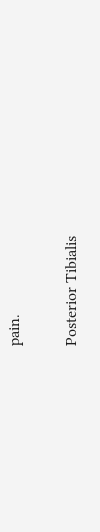pain.

Posterior Tibialis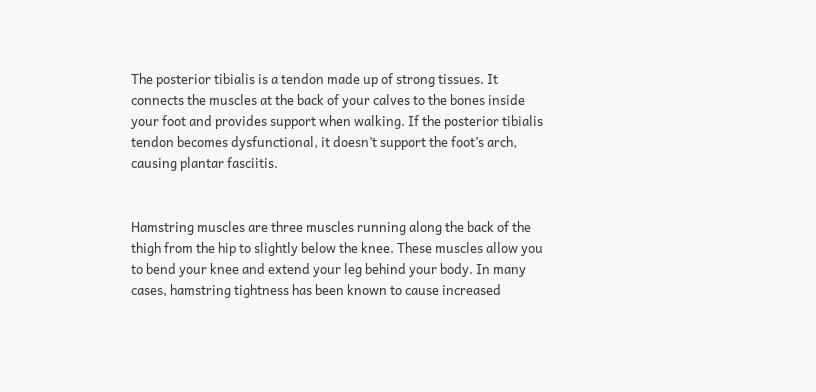The posterior tibialis is a tendon made up of strong tissues. It connects the muscles at the back of your calves to the bones inside your foot and provides support when walking. If the posterior tibialis tendon becomes dysfunctional, it doesn’t support the foot’s arch, causing plantar fasciitis.


Hamstring muscles are three muscles running along the back of the thigh from the hip to slightly below the knee. These muscles allow you to bend your knee and extend your leg behind your body. In many cases, hamstring tightness has been known to cause increased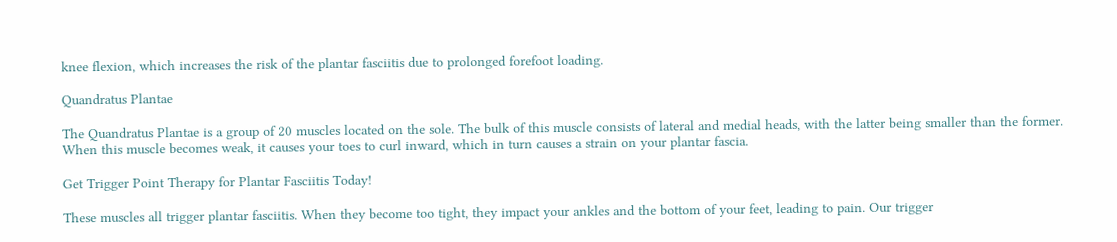knee flexion, which increases the risk of the plantar fasciitis due to prolonged forefoot loading.

Quandratus Plantae

The Quandratus Plantae is a group of 20 muscles located on the sole. The bulk of this muscle consists of lateral and medial heads, with the latter being smaller than the former. When this muscle becomes weak, it causes your toes to curl inward, which in turn causes a strain on your plantar fascia.

Get Trigger Point Therapy for Plantar Fasciitis Today!

These muscles all trigger plantar fasciitis. When they become too tight, they impact your ankles and the bottom of your feet, leading to pain. Our trigger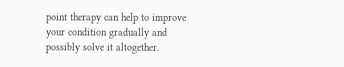point therapy can help to improve your condition gradually and possibly solve it altogether.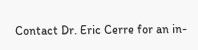Contact Dr. Eric Cerre for an in-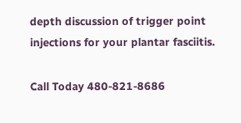depth discussion of trigger point injections for your plantar fasciitis.

Call Today 480-821-8686